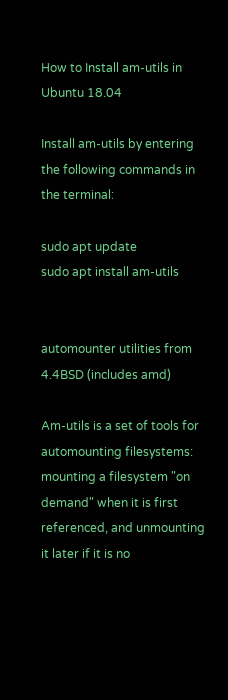How to Install am-utils in Ubuntu 18.04

Install am-utils by entering the following commands in the terminal:

sudo apt update
sudo apt install am-utils


automounter utilities from 4.4BSD (includes amd)

Am-utils is a set of tools for automounting filesystems: mounting a filesystem "on demand" when it is first referenced, and unmounting it later if it is no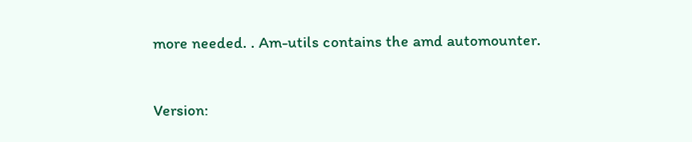more needed. . Am-utils contains the amd automounter.


Version: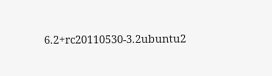6.2+rc20110530-3.2ubuntu2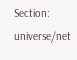Section: universe/net